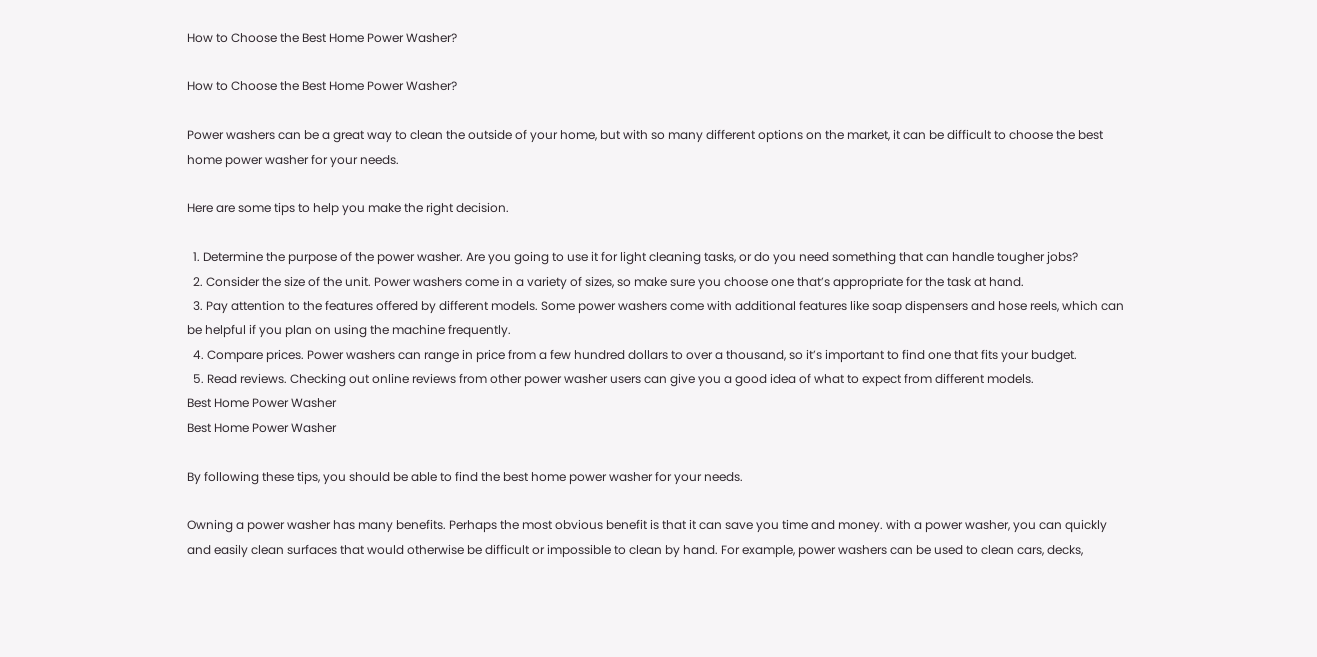How to Choose the Best Home Power Washer?

How to Choose the Best Home Power Washer?

Power washers can be a great way to clean the outside of your home, but with so many different options on the market, it can be difficult to choose the best home power washer for your needs.

Here are some tips to help you make the right decision.

  1. Determine the purpose of the power washer. Are you going to use it for light cleaning tasks, or do you need something that can handle tougher jobs?
  2. Consider the size of the unit. Power washers come in a variety of sizes, so make sure you choose one that’s appropriate for the task at hand.
  3. Pay attention to the features offered by different models. Some power washers come with additional features like soap dispensers and hose reels, which can be helpful if you plan on using the machine frequently.
  4. Compare prices. Power washers can range in price from a few hundred dollars to over a thousand, so it’s important to find one that fits your budget.
  5. Read reviews. Checking out online reviews from other power washer users can give you a good idea of what to expect from different models.
Best Home Power Washer
Best Home Power Washer

By following these tips, you should be able to find the best home power washer for your needs.

Owning a power washer has many benefits. Perhaps the most obvious benefit is that it can save you time and money. with a power washer, you can quickly and easily clean surfaces that would otherwise be difficult or impossible to clean by hand. For example, power washers can be used to clean cars, decks,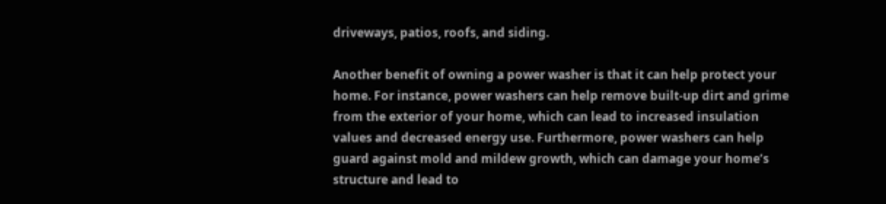driveways, patios, roofs, and siding.

Another benefit of owning a power washer is that it can help protect your home. For instance, power washers can help remove built-up dirt and grime from the exterior of your home, which can lead to increased insulation values and decreased energy use. Furthermore, power washers can help guard against mold and mildew growth, which can damage your home’s structure and lead to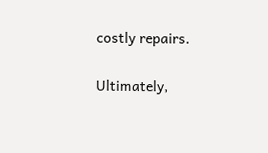costly repairs.

Ultimately,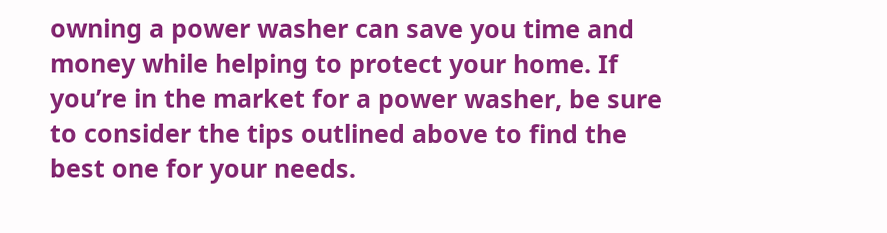owning a power washer can save you time and money while helping to protect your home. If you’re in the market for a power washer, be sure to consider the tips outlined above to find the best one for your needs.